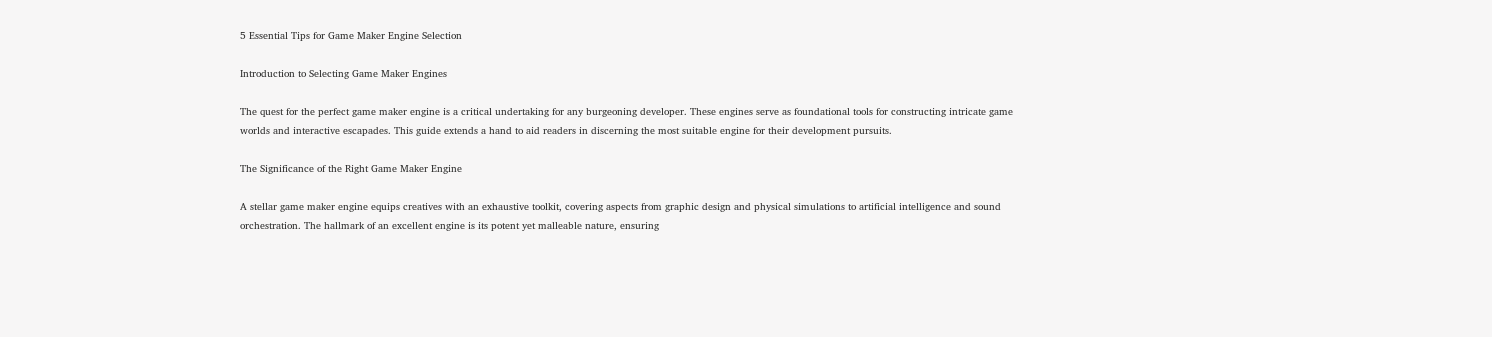5 Essential Tips for Game Maker Engine Selection

Introduction to Selecting Game Maker Engines

The quest for the perfect game maker engine is a critical undertaking for any burgeoning developer. These engines serve as foundational tools for constructing intricate game worlds and interactive escapades. This guide extends a hand to aid readers in discerning the most suitable engine for their development pursuits.

The Significance of the Right Game Maker Engine

A stellar game maker engine equips creatives with an exhaustive toolkit, covering aspects from graphic design and physical simulations to artificial intelligence and sound orchestration. The hallmark of an excellent engine is its potent yet malleable nature, ensuring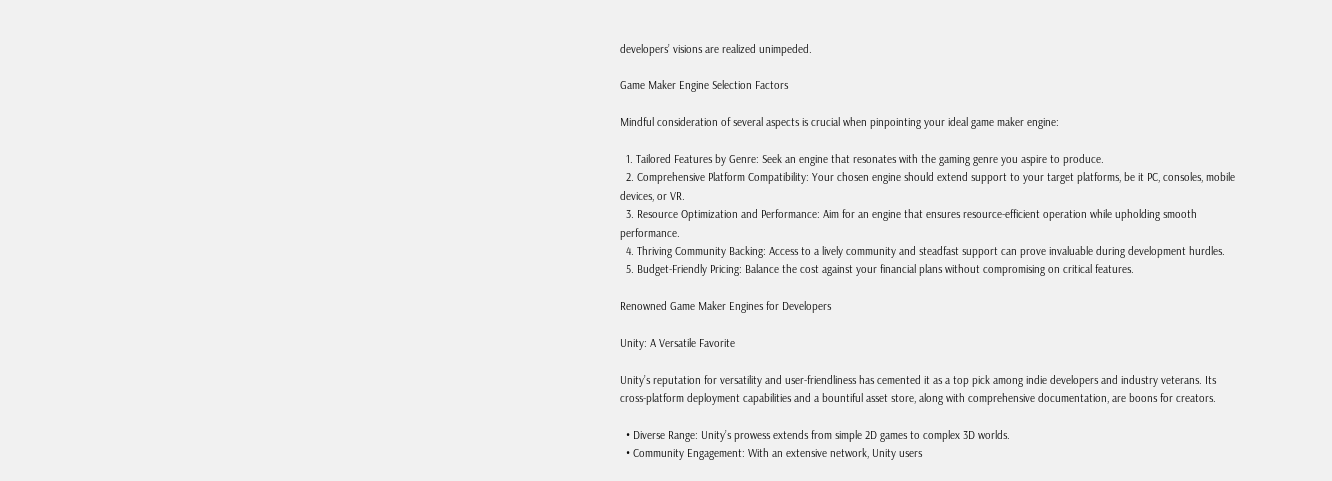developers’ visions are realized unimpeded.

Game Maker Engine Selection Factors

Mindful consideration of several aspects is crucial when pinpointing your ideal game maker engine:

  1. Tailored Features by Genre: Seek an engine that resonates with the gaming genre you aspire to produce.
  2. Comprehensive Platform Compatibility: Your chosen engine should extend support to your target platforms, be it PC, consoles, mobile devices, or VR.
  3. Resource Optimization and Performance: Aim for an engine that ensures resource-efficient operation while upholding smooth performance.
  4. Thriving Community Backing: Access to a lively community and steadfast support can prove invaluable during development hurdles.
  5. Budget-Friendly Pricing: Balance the cost against your financial plans without compromising on critical features.

Renowned Game Maker Engines for Developers

Unity: A Versatile Favorite

Unity’s reputation for versatility and user-friendliness has cemented it as a top pick among indie developers and industry veterans. Its cross-platform deployment capabilities and a bountiful asset store, along with comprehensive documentation, are boons for creators.

  • Diverse Range: Unity’s prowess extends from simple 2D games to complex 3D worlds.
  • Community Engagement: With an extensive network, Unity users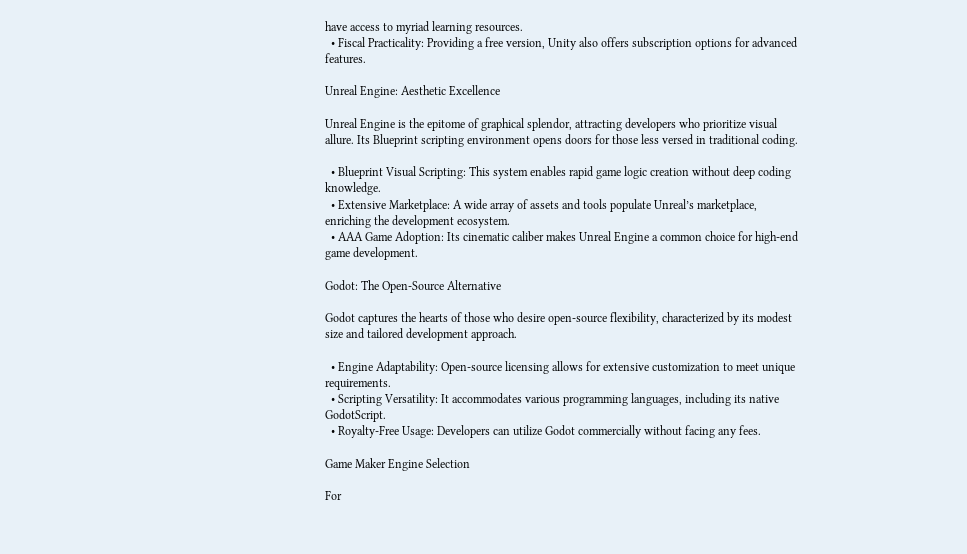have access to myriad learning resources.
  • Fiscal Practicality: Providing a free version, Unity also offers subscription options for advanced features.

Unreal Engine: Aesthetic Excellence

Unreal Engine is the epitome of graphical splendor, attracting developers who prioritize visual allure. Its Blueprint scripting environment opens doors for those less versed in traditional coding.

  • Blueprint Visual Scripting: This system enables rapid game logic creation without deep coding knowledge.
  • Extensive Marketplace: A wide array of assets and tools populate Unreal’s marketplace, enriching the development ecosystem.
  • AAA Game Adoption: Its cinematic caliber makes Unreal Engine a common choice for high-end game development.

Godot: The Open-Source Alternative

Godot captures the hearts of those who desire open-source flexibility, characterized by its modest size and tailored development approach.

  • Engine Adaptability: Open-source licensing allows for extensive customization to meet unique requirements.
  • Scripting Versatility: It accommodates various programming languages, including its native GodotScript.
  • Royalty-Free Usage: Developers can utilize Godot commercially without facing any fees.

Game Maker Engine Selection

For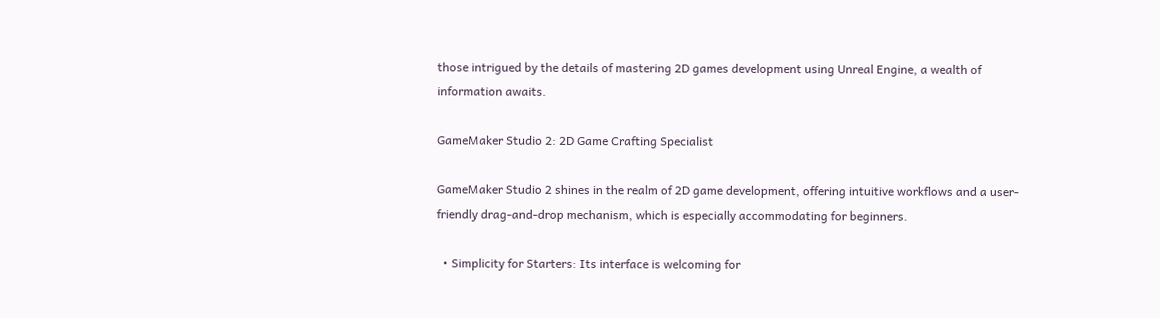those intrigued by the details of mastering 2D games development using Unreal Engine, a wealth of information awaits.

GameMaker Studio 2: 2D Game Crafting Specialist

GameMaker Studio 2 shines in the realm of 2D game development, offering intuitive workflows and a user-friendly drag-and-drop mechanism, which is especially accommodating for beginners.

  • Simplicity for Starters: Its interface is welcoming for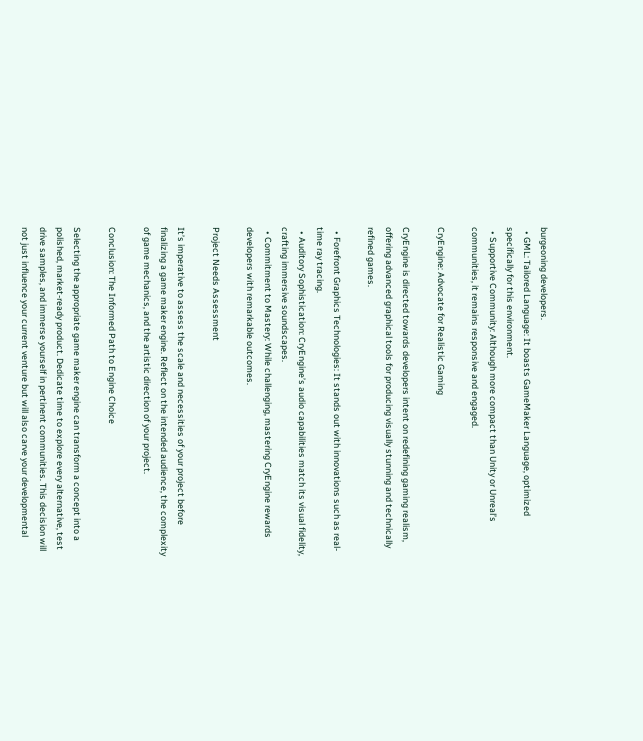burgeoning developers.
  • GML: Tailored Language: It boasts GameMaker Language, optimized specifically for this environment.
  • Supportive Community: Although more compact than Unity or Unreal’s communities, it remains responsive and engaged.

CryEngine: Advocate for Realistic Gaming

CryEngine is directed towards developers intent on redefining gaming realism, offering advanced graphical tools for producing visually stunning and technically refined games.

  • Forefront Graphics Technologies: It stands out with innovations such as real-time ray tracing.
  • Auditory Sophistication: CryEngine’s audio capabilities match its visual fidelity, crafting immersive soundscapes.
  • Commitment to Mastery: While challenging, mastering CryEngine rewards developers with remarkable outcomes.

Project Needs Assessment

It’s imperative to assess the scale and necessities of your project before finalizing a game maker engine. Reflect on the intended audience, the complexity of game mechanics, and the artistic direction of your project.

Conclusion: The Informed Path to Engine Choice

Selecting the appropriate game maker engine can transform a concept into a polished, market-ready product. Dedicate time to explore every alternative, test drive samples, and immerse yourself in pertinent communities. This decision will not just influence your current venture but will also carve your developmental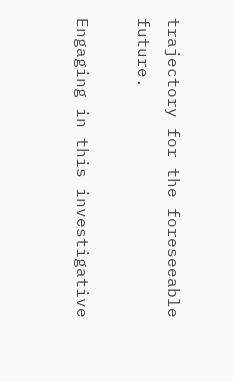trajectory for the foreseeable future.

Engaging in this investigative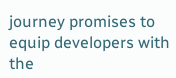journey promises to equip developers with the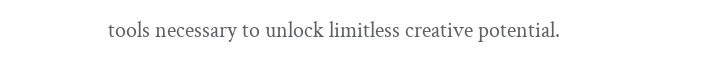tools necessary to unlock limitless creative potential.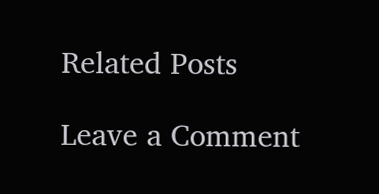Related Posts

Leave a Comment